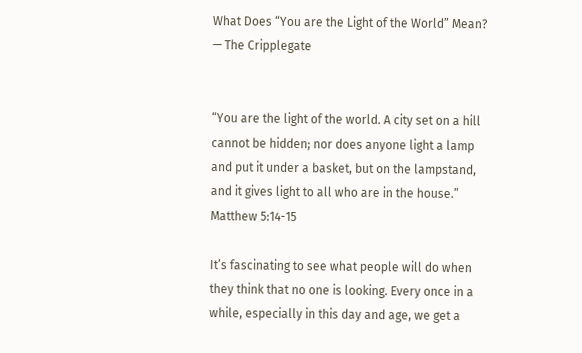What Does “You are the Light of the World” Mean? — The Cripplegate


“You are the light of the world. A city set on a hill cannot be hidden; nor does anyone light a lamp and put it under a basket, but on the lampstand, and it gives light to all who are in the house.”  Matthew 5:14-15

It’s fascinating to see what people will do when they think that no one is looking. Every once in a while, especially in this day and age, we get a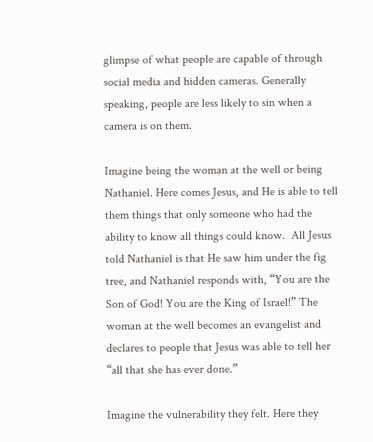glimpse of what people are capable of through social media and hidden cameras. Generally speaking, people are less likely to sin when a camera is on them.

Imagine being the woman at the well or being Nathaniel. Here comes Jesus, and He is able to tell them things that only someone who had the ability to know all things could know.  All Jesus told Nathaniel is that He saw him under the fig tree, and Nathaniel responds with, “You are the Son of God! You are the King of Israel!” The woman at the well becomes an evangelist and declares to people that Jesus was able to tell her “all that she has ever done.”

Imagine the vulnerability they felt. Here they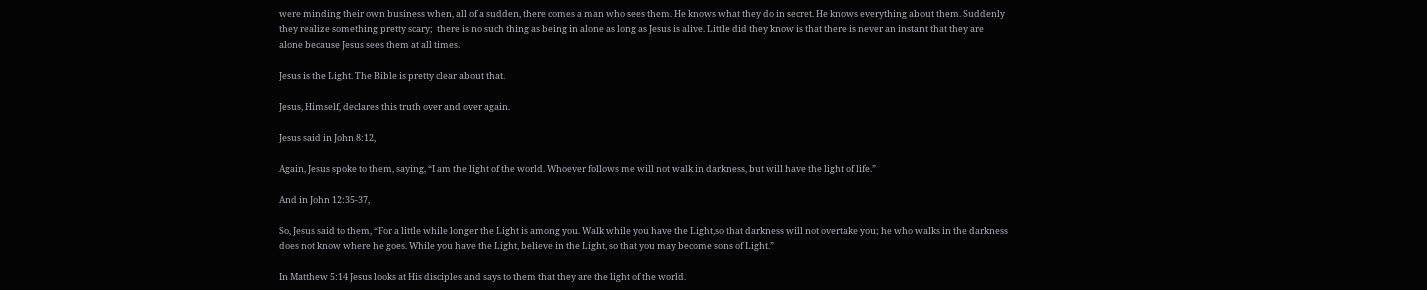were minding their own business when, all of a sudden, there comes a man who sees them. He knows what they do in secret. He knows everything about them. Suddenly they realize something pretty scary;  there is no such thing as being in alone as long as Jesus is alive. Little did they know is that there is never an instant that they are alone because Jesus sees them at all times.

Jesus is the Light. The Bible is pretty clear about that.

Jesus, Himself, declares this truth over and over again.

Jesus said in John 8:12,

Again, Jesus spoke to them, saying, “I am the light of the world. Whoever follows me will not walk in darkness, but will have the light of life.”

And in John 12:35-37,

So, Jesus said to them, “For a little while longer the Light is among you. Walk while you have the Light,so that darkness will not overtake you; he who walks in the darkness does not know where he goes. While you have the Light, believe in the Light, so that you may become sons of Light.”

In Matthew 5:14 Jesus looks at His disciples and says to them that they are the light of the world.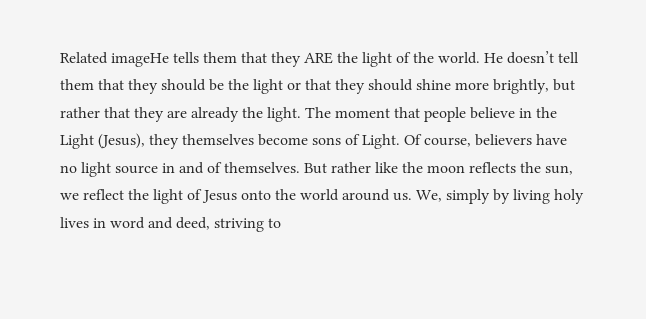Related imageHe tells them that they ARE the light of the world. He doesn’t tell them that they should be the light or that they should shine more brightly, but rather that they are already the light. The moment that people believe in the Light (Jesus), they themselves become sons of Light. Of course, believers have no light source in and of themselves. But rather like the moon reflects the sun, we reflect the light of Jesus onto the world around us. We, simply by living holy lives in word and deed, striving to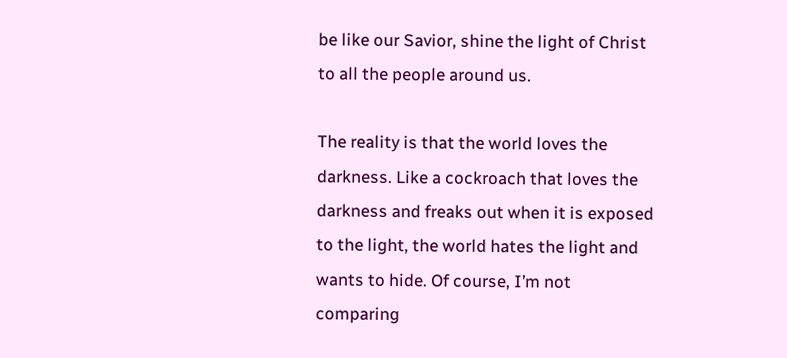be like our Savior, shine the light of Christ to all the people around us.

The reality is that the world loves the darkness. Like a cockroach that loves the darkness and freaks out when it is exposed to the light, the world hates the light and wants to hide. Of course, I’m not comparing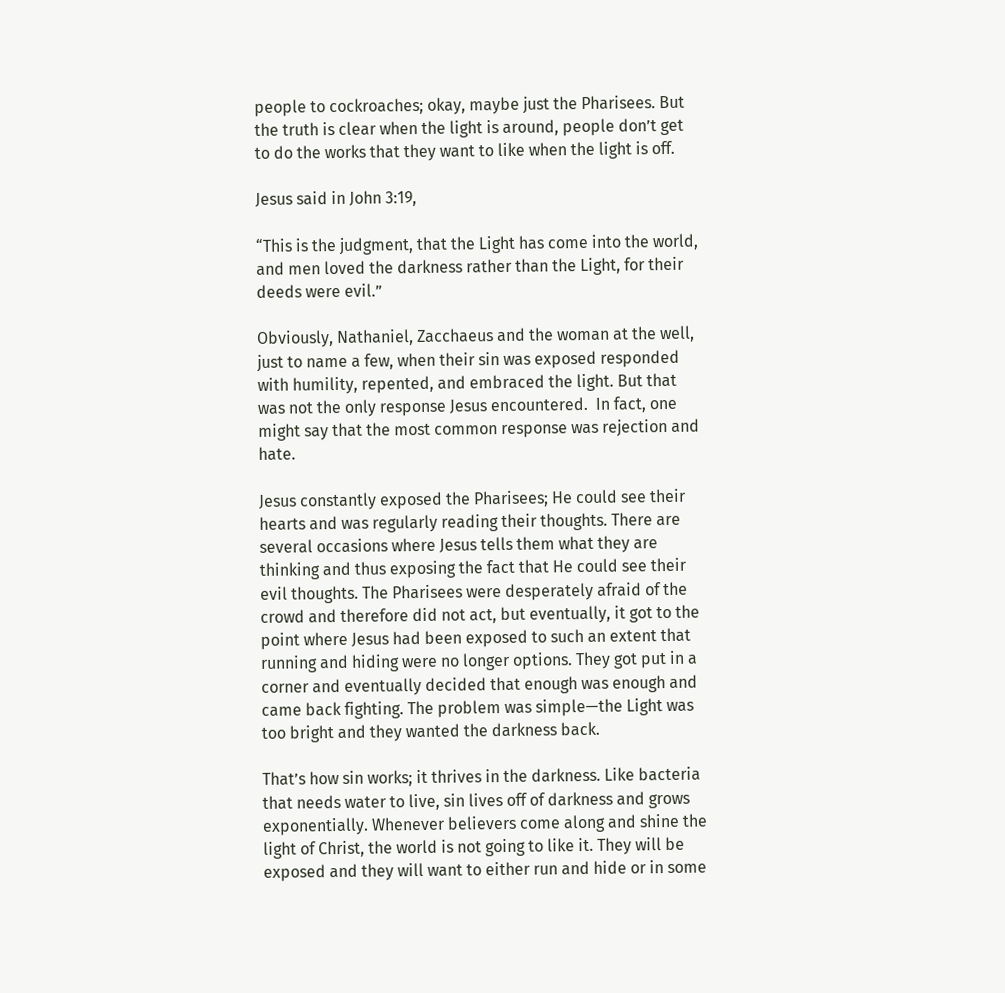people to cockroaches; okay, maybe just the Pharisees. But the truth is clear when the light is around, people don’t get to do the works that they want to like when the light is off.

Jesus said in John 3:19,

“This is the judgment, that the Light has come into the world, and men loved the darkness rather than the Light, for their deeds were evil.”

Obviously, Nathaniel, Zacchaeus and the woman at the well, just to name a few, when their sin was exposed responded with humility, repented, and embraced the light. But that was not the only response Jesus encountered.  In fact, one might say that the most common response was rejection and hate.

Jesus constantly exposed the Pharisees; He could see their hearts and was regularly reading their thoughts. There are several occasions where Jesus tells them what they are thinking and thus exposing the fact that He could see their evil thoughts. The Pharisees were desperately afraid of the crowd and therefore did not act, but eventually, it got to the point where Jesus had been exposed to such an extent that running and hiding were no longer options. They got put in a corner and eventually decided that enough was enough and came back fighting. The problem was simple—the Light was too bright and they wanted the darkness back.

That’s how sin works; it thrives in the darkness. Like bacteria that needs water to live, sin lives off of darkness and grows exponentially. Whenever believers come along and shine the light of Christ, the world is not going to like it. They will be exposed and they will want to either run and hide or in some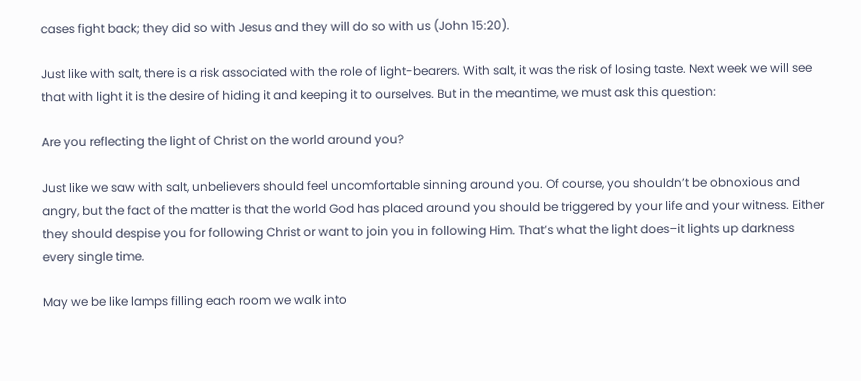cases fight back; they did so with Jesus and they will do so with us (John 15:20).

Just like with salt, there is a risk associated with the role of light-bearers. With salt, it was the risk of losing taste. Next week we will see that with light it is the desire of hiding it and keeping it to ourselves. But in the meantime, we must ask this question:

Are you reflecting the light of Christ on the world around you?

Just like we saw with salt, unbelievers should feel uncomfortable sinning around you. Of course, you shouldn’t be obnoxious and angry, but the fact of the matter is that the world God has placed around you should be triggered by your life and your witness. Either they should despise you for following Christ or want to join you in following Him. That’s what the light does–it lights up darkness every single time.

May we be like lamps filling each room we walk into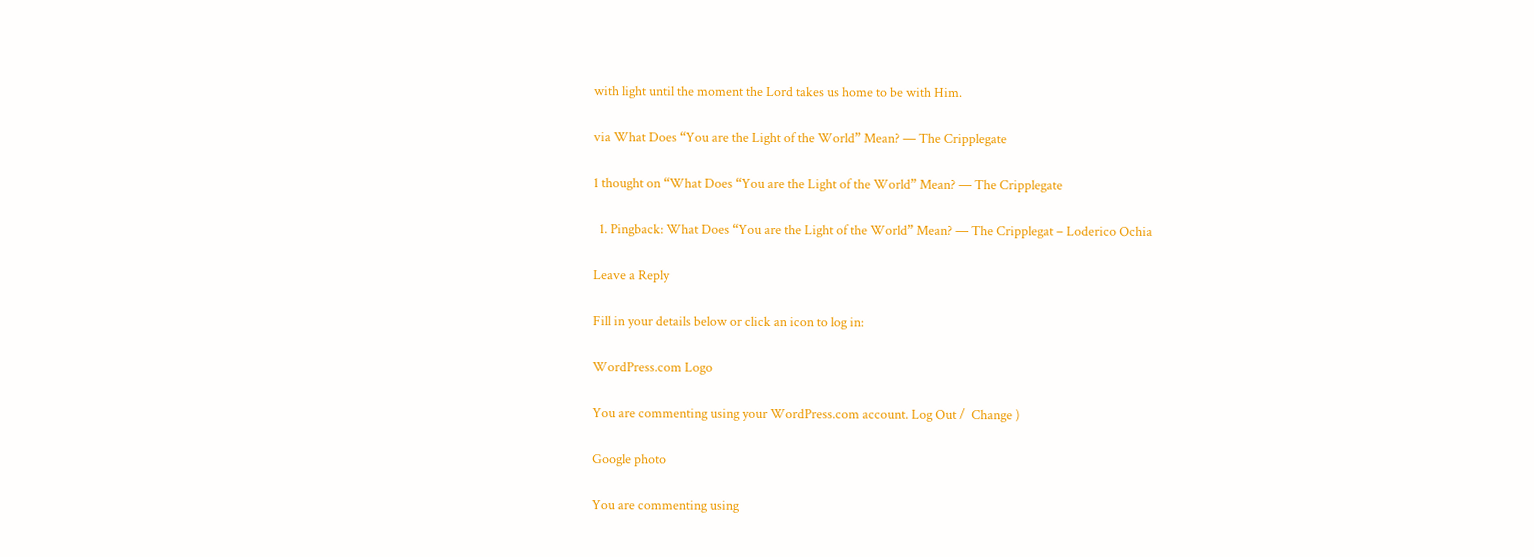with light until the moment the Lord takes us home to be with Him.

via What Does “You are the Light of the World” Mean? — The Cripplegate

1 thought on “What Does “You are the Light of the World” Mean? — The Cripplegate

  1. Pingback: What Does “You are the Light of the World” Mean? — The Cripplegat – Loderico Ochia

Leave a Reply

Fill in your details below or click an icon to log in:

WordPress.com Logo

You are commenting using your WordPress.com account. Log Out /  Change )

Google photo

You are commenting using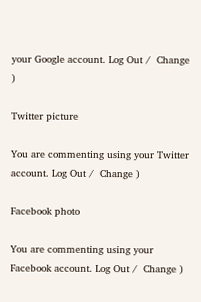your Google account. Log Out /  Change )

Twitter picture

You are commenting using your Twitter account. Log Out /  Change )

Facebook photo

You are commenting using your Facebook account. Log Out /  Change )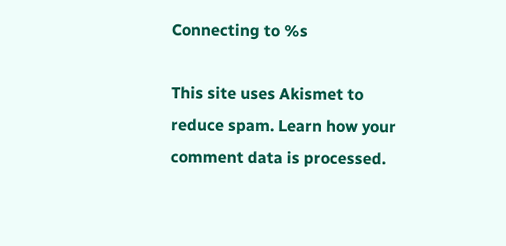Connecting to %s

This site uses Akismet to reduce spam. Learn how your comment data is processed.